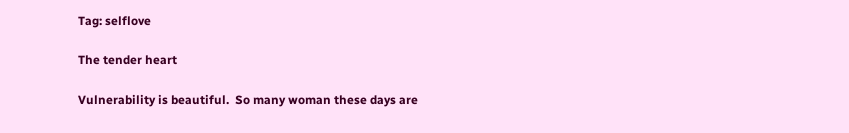Tag: selflove

The tender heart

Vulnerability is beautiful.  So many woman these days are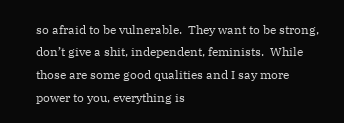so afraid to be vulnerable.  They want to be strong, don’t give a shit, independent, feminists.  While those are some good qualities and I say more power to you, everything is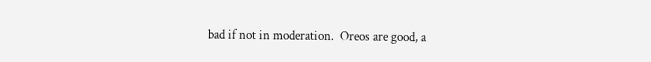bad if not in moderation.  Oreos are good, a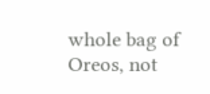whole bag of Oreos, not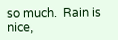so much.  Rain is nice,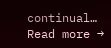continual… Read more →